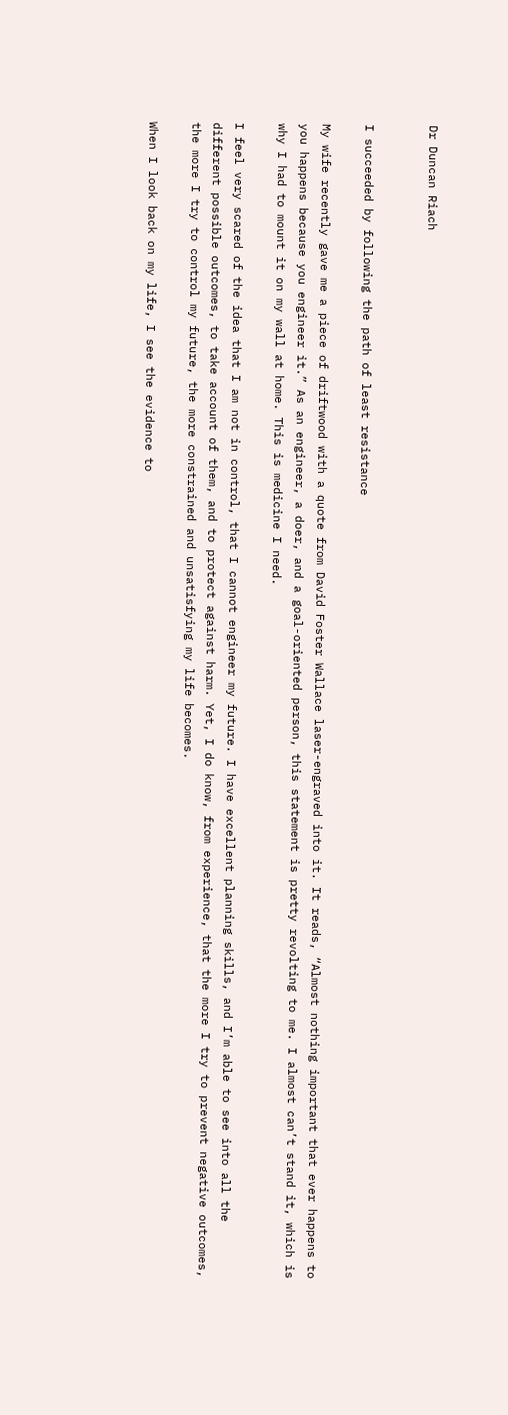Dr Duncan Riach


I succeeded by following the path of least resistance

My wife recently gave me a piece of driftwood with a quote from David Foster Wallace laser-engraved into it. It reads, “Almost nothing important that ever happens to you happens because you engineer it.” As an engineer, a doer, and a goal-oriented person, this statement is pretty revolting to me. I almost can’t stand it, which is why I had to mount it on my wall at home. This is medicine I need.

I feel very scared of the idea that I am not in control, that I cannot engineer my future. I have excellent planning skills, and I’m able to see into all the different possible outcomes, to take account of them, and to protect against harm. Yet, I do know, from experience, that the more I try to prevent negative outcomes, the more I try to control my future, the more constrained and unsatisfying my life becomes.

When I look back on my life, I see the evidence to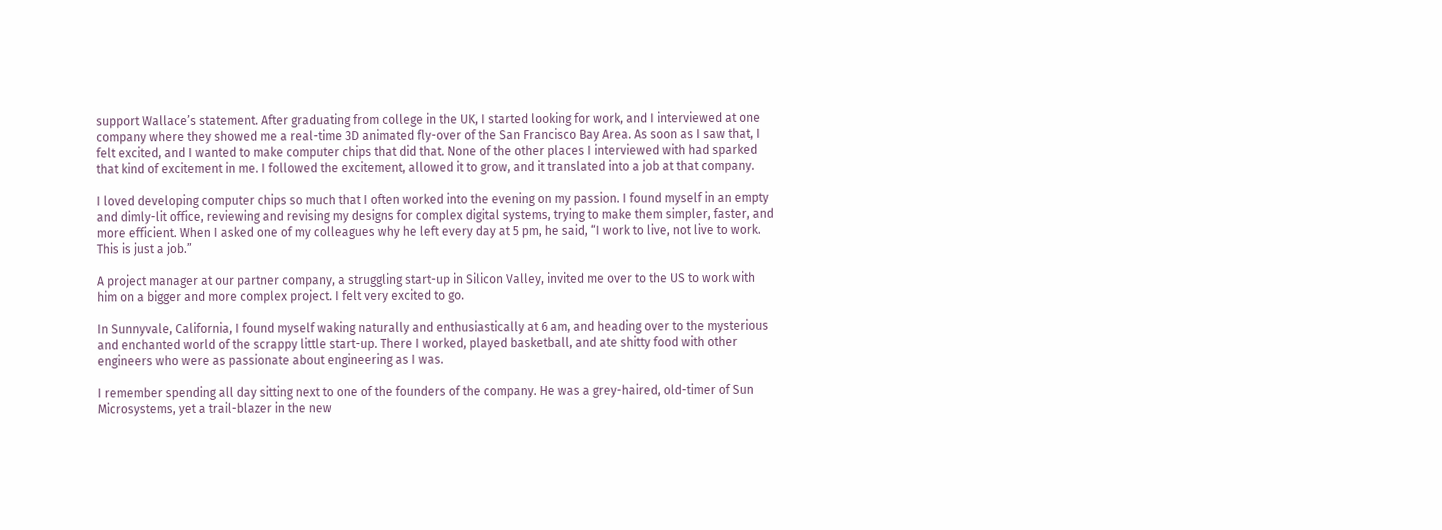support Wallace’s statement. After graduating from college in the UK, I started looking for work, and I interviewed at one company where they showed me a real-time 3D animated fly-over of the San Francisco Bay Area. As soon as I saw that, I felt excited, and I wanted to make computer chips that did that. None of the other places I interviewed with had sparked that kind of excitement in me. I followed the excitement, allowed it to grow, and it translated into a job at that company.

I loved developing computer chips so much that I often worked into the evening on my passion. I found myself in an empty and dimly-lit office, reviewing and revising my designs for complex digital systems, trying to make them simpler, faster, and more efficient. When I asked one of my colleagues why he left every day at 5 pm, he said, “I work to live, not live to work. This is just a job.”

A project manager at our partner company, a struggling start-up in Silicon Valley, invited me over to the US to work with him on a bigger and more complex project. I felt very excited to go.

In Sunnyvale, California, I found myself waking naturally and enthusiastically at 6 am, and heading over to the mysterious and enchanted world of the scrappy little start-up. There I worked, played basketball, and ate shitty food with other engineers who were as passionate about engineering as I was.

I remember spending all day sitting next to one of the founders of the company. He was a grey-haired, old-timer of Sun Microsystems, yet a trail-blazer in the new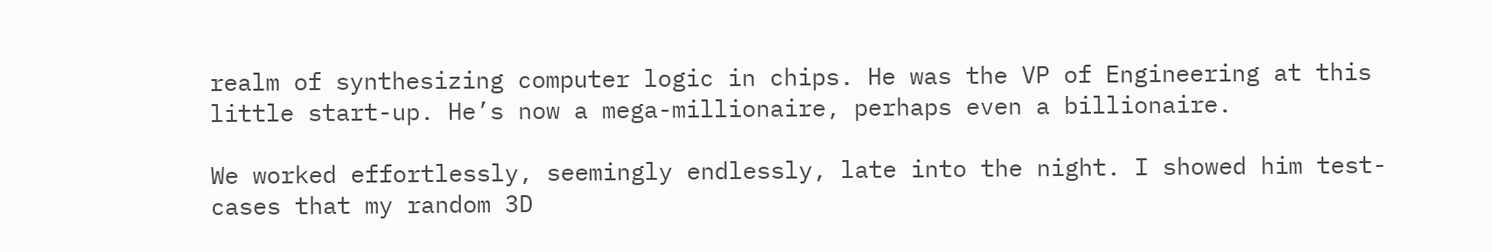realm of synthesizing computer logic in chips. He was the VP of Engineering at this little start-up. He’s now a mega-millionaire, perhaps even a billionaire.

We worked effortlessly, seemingly endlessly, late into the night. I showed him test-cases that my random 3D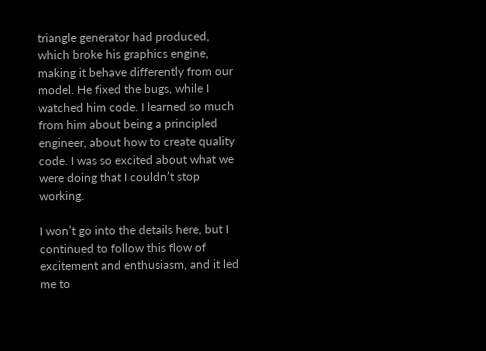triangle generator had produced, which broke his graphics engine, making it behave differently from our model. He fixed the bugs, while I watched him code. I learned so much from him about being a principled engineer, about how to create quality code. I was so excited about what we were doing that I couldn’t stop working.

I won’t go into the details here, but I continued to follow this flow of excitement and enthusiasm, and it led me to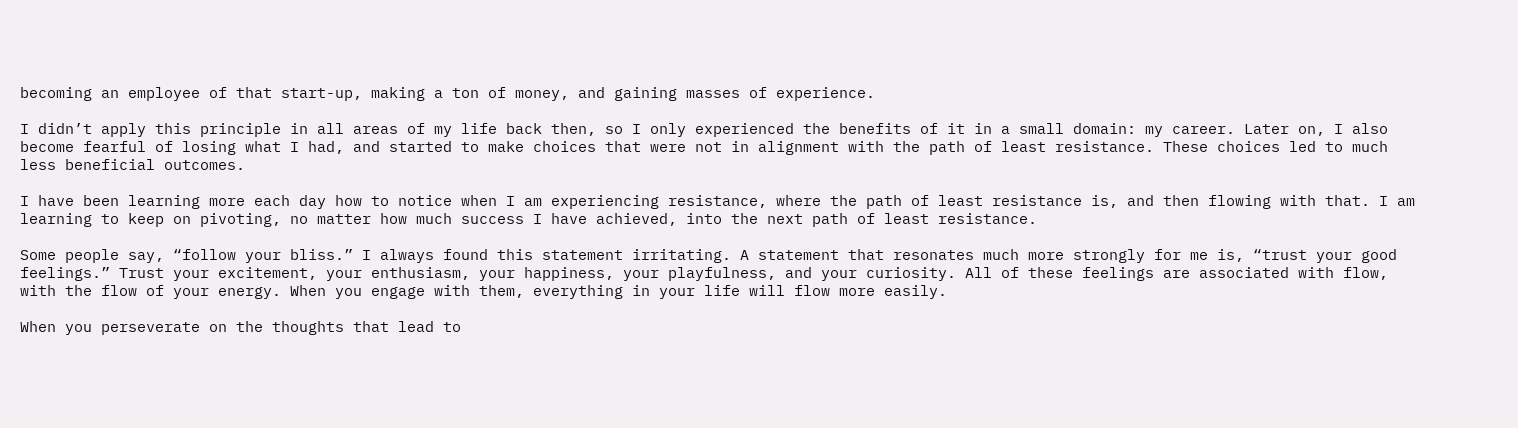becoming an employee of that start-up, making a ton of money, and gaining masses of experience.

I didn’t apply this principle in all areas of my life back then, so I only experienced the benefits of it in a small domain: my career. Later on, I also become fearful of losing what I had, and started to make choices that were not in alignment with the path of least resistance. These choices led to much less beneficial outcomes.

I have been learning more each day how to notice when I am experiencing resistance, where the path of least resistance is, and then flowing with that. I am learning to keep on pivoting, no matter how much success I have achieved, into the next path of least resistance.

Some people say, “follow your bliss.” I always found this statement irritating. A statement that resonates much more strongly for me is, “trust your good feelings.” Trust your excitement, your enthusiasm, your happiness, your playfulness, and your curiosity. All of these feelings are associated with flow, with the flow of your energy. When you engage with them, everything in your life will flow more easily.

When you perseverate on the thoughts that lead to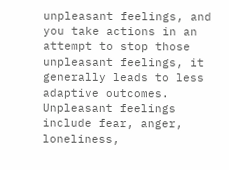unpleasant feelings, and you take actions in an attempt to stop those unpleasant feelings, it generally leads to less adaptive outcomes. Unpleasant feelings include fear, anger, loneliness,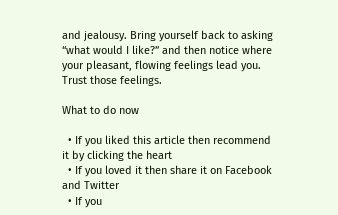and jealousy. Bring yourself back to asking “what would I like?” and then notice where your pleasant, flowing feelings lead you. Trust those feelings.

What to do now

  • If you liked this article then recommend it by clicking the heart
  • If you loved it then share it on Facebook and Twitter
  • If you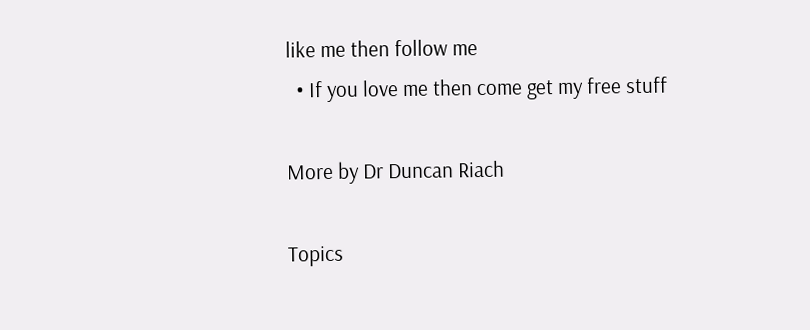like me then follow me
  • If you love me then come get my free stuff

More by Dr Duncan Riach

Topics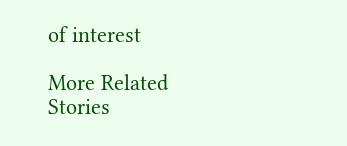of interest

More Related Stories